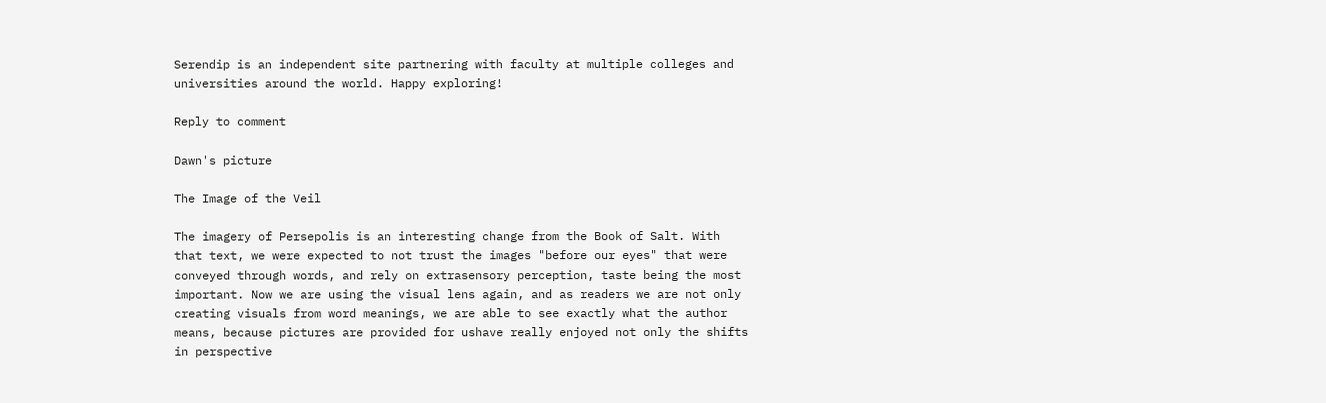Serendip is an independent site partnering with faculty at multiple colleges and universities around the world. Happy exploring!

Reply to comment

Dawn's picture

The Image of the Veil

The imagery of Persepolis is an interesting change from the Book of Salt. With that text, we were expected to not trust the images "before our eyes" that were conveyed through words, and rely on extrasensory perception, taste being the most important. Now we are using the visual lens again, and as readers we are not only creating visuals from word meanings, we are able to see exactly what the author means, because pictures are provided for ushave really enjoyed not only the shifts in perspective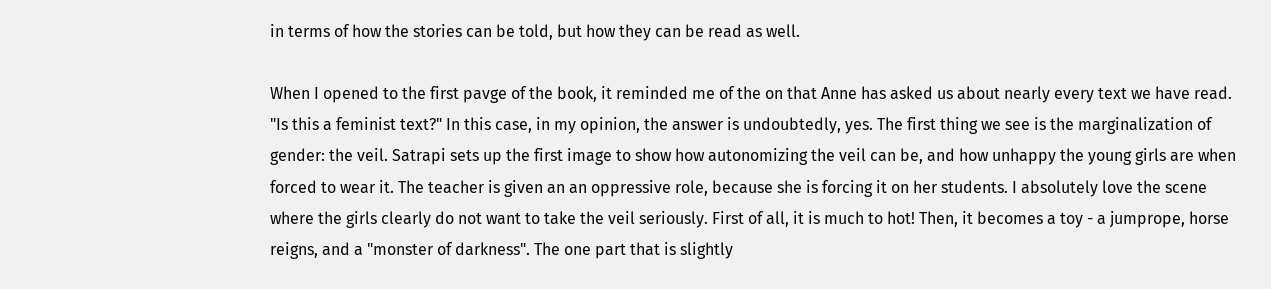in terms of how the stories can be told, but how they can be read as well.

When I opened to the first pavge of the book, it reminded me of the on that Anne has asked us about nearly every text we have read. "Is this a feminist text?" In this case, in my opinion, the answer is undoubtedly, yes. The first thing we see is the marginalization of gender: the veil. Satrapi sets up the first image to show how autonomizing the veil can be, and how unhappy the young girls are when forced to wear it. The teacher is given an an oppressive role, because she is forcing it on her students. I absolutely love the scene where the girls clearly do not want to take the veil seriously. First of all, it is much to hot! Then, it becomes a toy - a jumprope, horse reigns, and a "monster of darkness". The one part that is slightly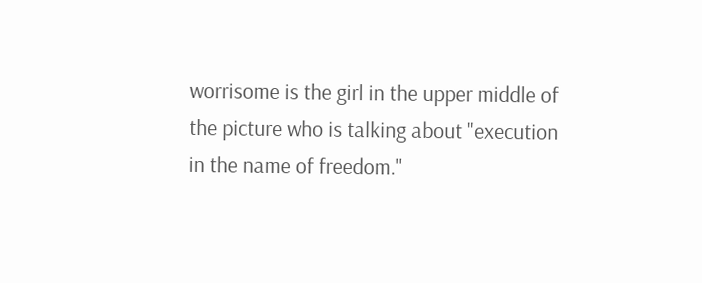worrisome is the girl in the upper middle of the picture who is talking about "execution in the name of freedom."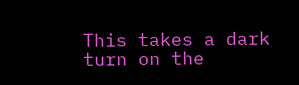This takes a dark turn on the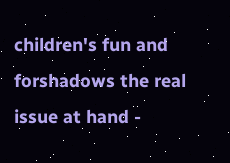children's fun and forshadows the real issue at hand -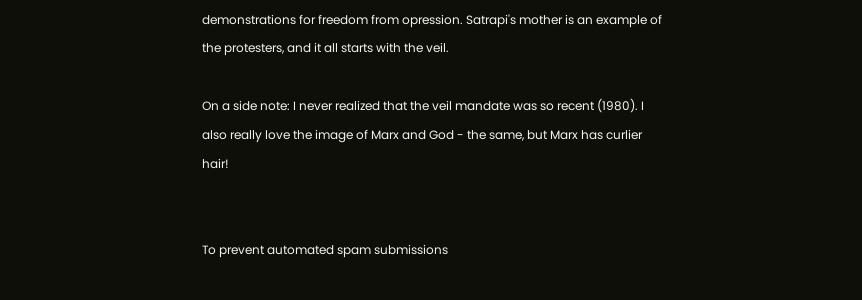demonstrations for freedom from opression. Satrapi's mother is an example of the protesters, and it all starts with the veil.

On a side note: I never realized that the veil mandate was so recent (1980). I also really love the image of Marx and God - the same, but Marx has curlier hair!


To prevent automated spam submissions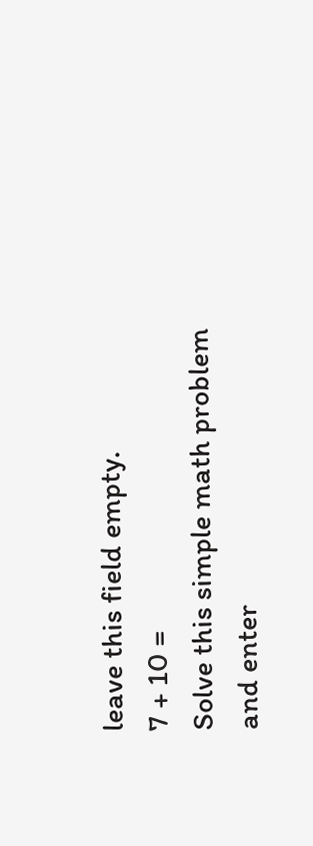leave this field empty.
7 + 10 =
Solve this simple math problem and enter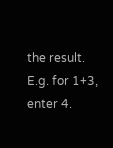the result. E.g. for 1+3, enter 4.